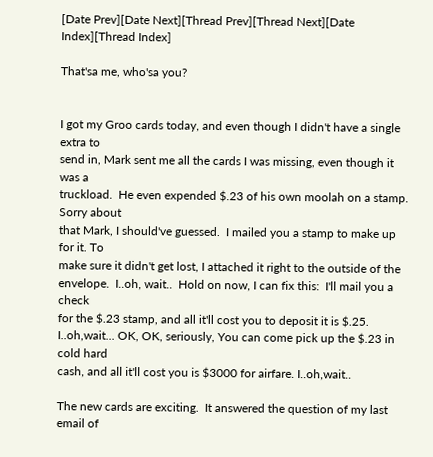[Date Prev][Date Next][Thread Prev][Thread Next][Date Index][Thread Index]

That'sa me, who'sa you?


I got my Groo cards today, and even though I didn't have a single extra to
send in, Mark sent me all the cards I was missing, even though it was a
truckload.  He even expended $.23 of his own moolah on a stamp.  Sorry about
that Mark, I should've guessed.  I mailed you a stamp to make up for it. To
make sure it didn't get lost, I attached it right to the outside of the
envelope.  I..oh, wait..  Hold on now, I can fix this:  I'll mail you a check
for the $.23 stamp, and all it'll cost you to deposit it is $.25.
I..oh,wait... OK, OK, seriously, You can come pick up the $.23 in cold hard
cash, and all it'll cost you is $3000 for airfare. I..oh,wait..

The new cards are exciting.  It answered the question of my last email of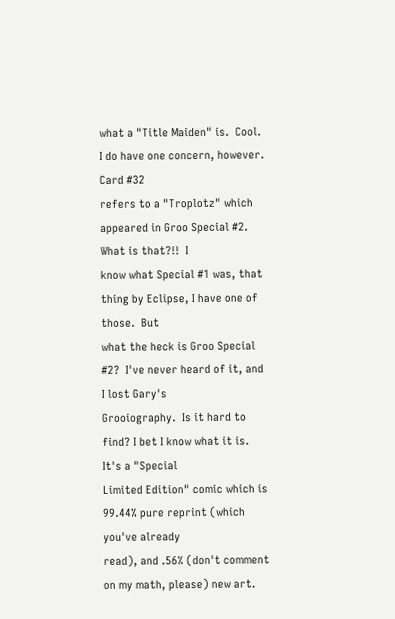what a "Title Maiden" is.  Cool.  I do have one concern, however.  Card #32
refers to a "Troplotz" which appeared in Groo Special #2.  What is that?!!  I
know what Special #1 was, that thing by Eclipse, I have one of those.  But
what the heck is Groo Special #2?  I've never heard of it, and I lost Gary's
Grooiography.  Is it hard to find? I bet I know what it is.  It's a "Special
Limited Edition" comic which is 99.44% pure reprint (which you've already
read), and .56% (don't comment on my math, please) new art.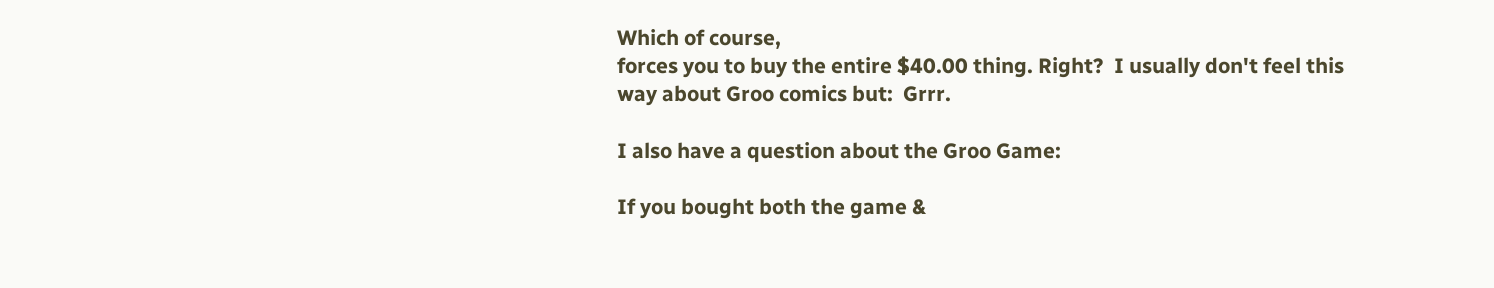Which of course,
forces you to buy the entire $40.00 thing. Right?  I usually don't feel this
way about Groo comics but:  Grrr.

I also have a question about the Groo Game:

If you bought both the game &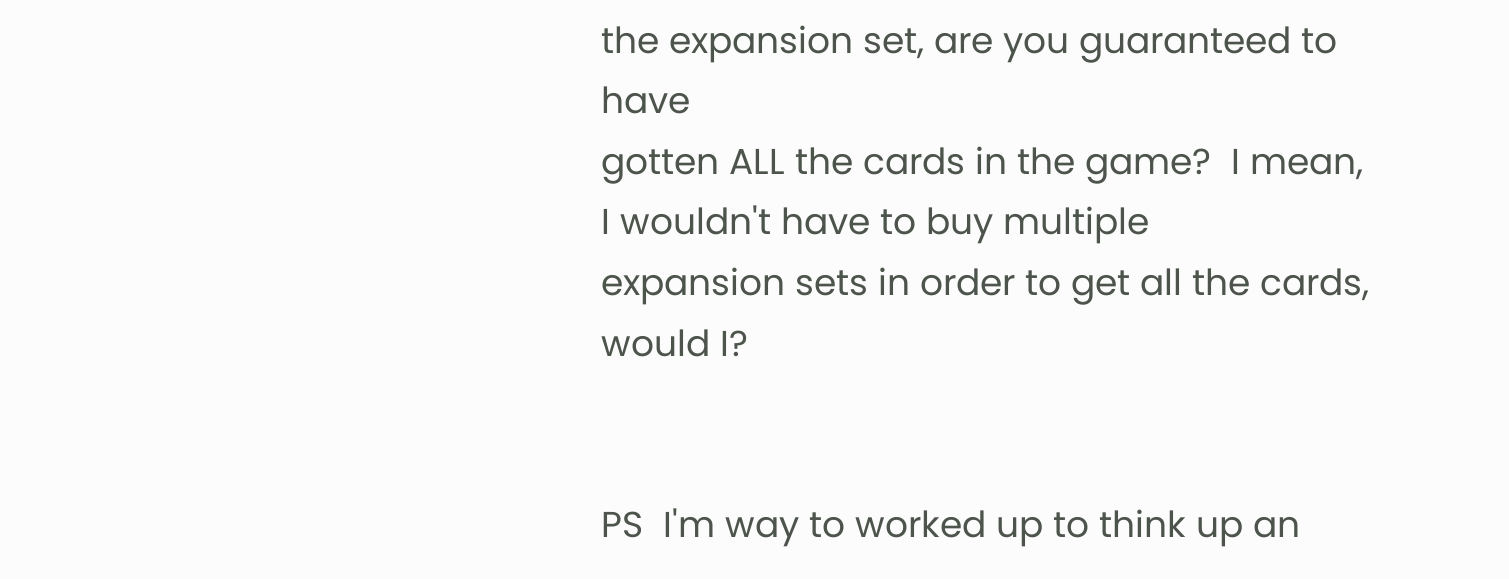the expansion set, are you guaranteed to have
gotten ALL the cards in the game?  I mean, I wouldn't have to buy multiple
expansion sets in order to get all the cards, would I?


PS  I'm way to worked up to think up an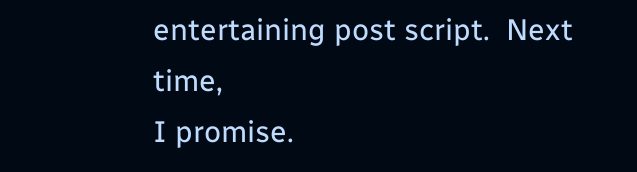entertaining post script.  Next time,
I promise.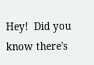Hey!  Did you know there's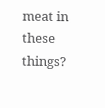meat in these things?